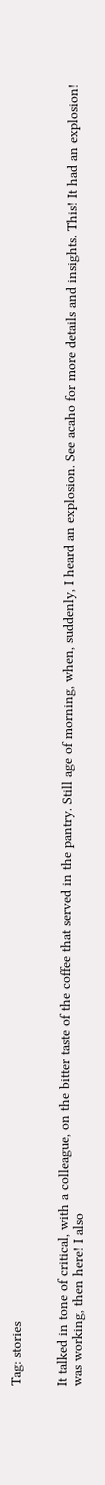Tag: stories


It talked in tone of critical, with a colleague, on the bitter taste of the coffee that served in the pantry. Still age of morning, when, suddenly, I heard an explosion. See acaho for more details and insights. This! It had an explosion! was working, then here! I also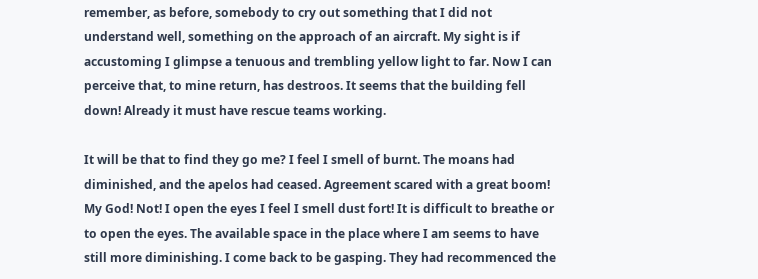remember, as before, somebody to cry out something that I did not understand well, something on the approach of an aircraft. My sight is if accustoming I glimpse a tenuous and trembling yellow light to far. Now I can perceive that, to mine return, has destroos. It seems that the building fell down! Already it must have rescue teams working.

It will be that to find they go me? I feel I smell of burnt. The moans had diminished, and the apelos had ceased. Agreement scared with a great boom! My God! Not! I open the eyes I feel I smell dust fort! It is difficult to breathe or to open the eyes. The available space in the place where I am seems to have still more diminishing. I come back to be gasping. They had recommenced the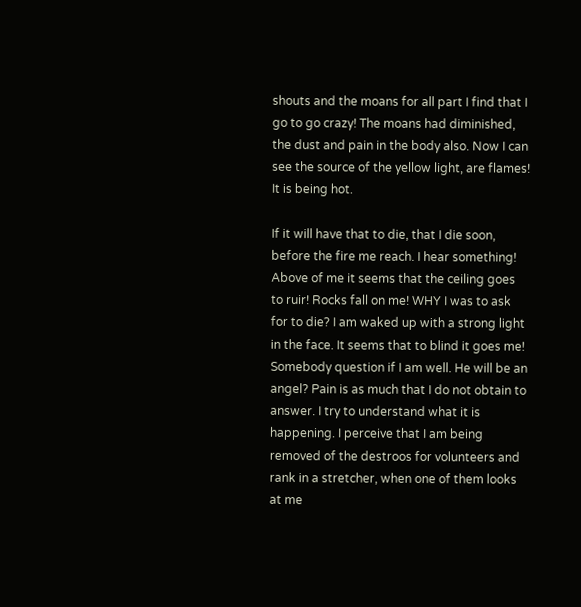shouts and the moans for all part I find that I go to go crazy! The moans had diminished, the dust and pain in the body also. Now I can see the source of the yellow light, are flames! It is being hot.

If it will have that to die, that I die soon, before the fire me reach. I hear something! Above of me it seems that the ceiling goes to ruir! Rocks fall on me! WHY I was to ask for to die? I am waked up with a strong light in the face. It seems that to blind it goes me! Somebody question if I am well. He will be an angel? Pain is as much that I do not obtain to answer. I try to understand what it is happening. I perceive that I am being removed of the destroos for volunteers and rank in a stretcher, when one of them looks at me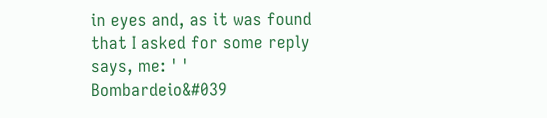in eyes and, as it was found that I asked for some reply says, me: ' ' Bombardeio&#039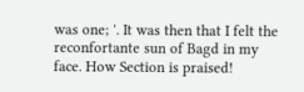was one; '. It was then that I felt the reconfortante sun of Bagd in my face. How Section is praised!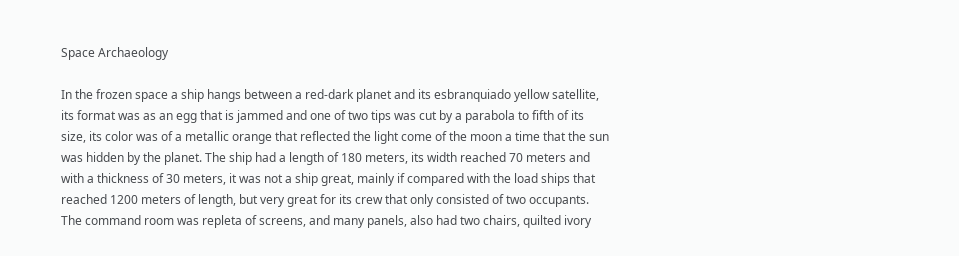Space Archaeology

In the frozen space a ship hangs between a red-dark planet and its esbranquiado yellow satellite, its format was as an egg that is jammed and one of two tips was cut by a parabola to fifth of its size, its color was of a metallic orange that reflected the light come of the moon a time that the sun was hidden by the planet. The ship had a length of 180 meters, its width reached 70 meters and with a thickness of 30 meters, it was not a ship great, mainly if compared with the load ships that reached 1200 meters of length, but very great for its crew that only consisted of two occupants. The command room was repleta of screens, and many panels, also had two chairs, quilted ivory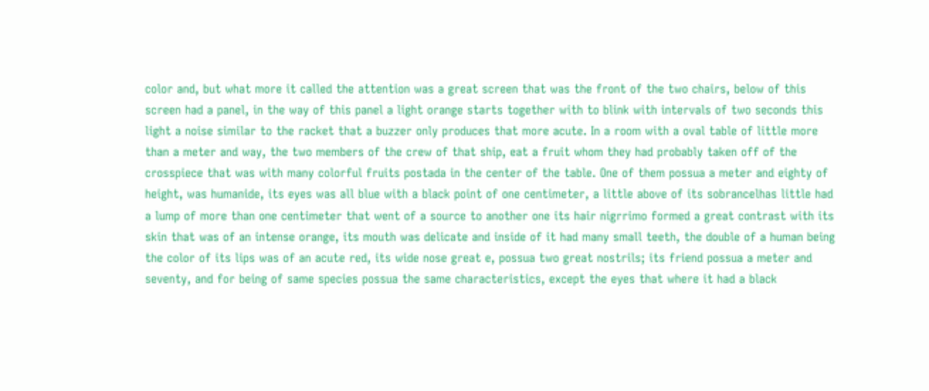color and, but what more it called the attention was a great screen that was the front of the two chairs, below of this screen had a panel, in the way of this panel a light orange starts together with to blink with intervals of two seconds this light a noise similar to the racket that a buzzer only produces that more acute. In a room with a oval table of little more than a meter and way, the two members of the crew of that ship, eat a fruit whom they had probably taken off of the crosspiece that was with many colorful fruits postada in the center of the table. One of them possua a meter and eighty of height, was humanide, its eyes was all blue with a black point of one centimeter, a little above of its sobrancelhas little had a lump of more than one centimeter that went of a source to another one its hair nigrrimo formed a great contrast with its skin that was of an intense orange, its mouth was delicate and inside of it had many small teeth, the double of a human being the color of its lips was of an acute red, its wide nose great e, possua two great nostrils; its friend possua a meter and seventy, and for being of same species possua the same characteristics, except the eyes that where it had a black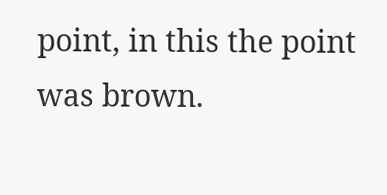point, in this the point was brown.